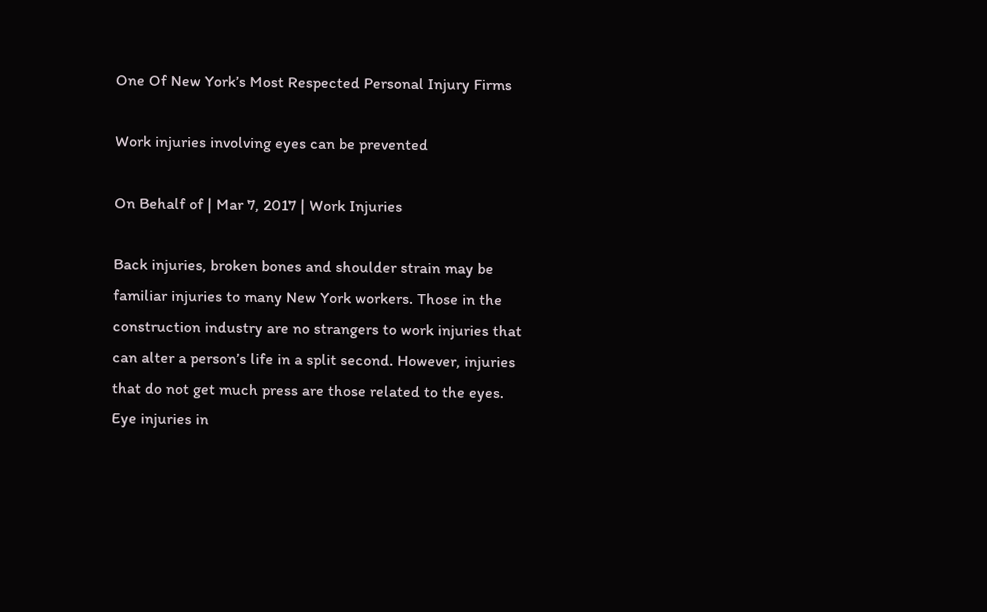One Of New York’s Most Respected Personal Injury Firms

Work injuries involving eyes can be prevented

On Behalf of | Mar 7, 2017 | Work Injuries

Back injuries, broken bones and shoulder strain may be familiar injuries to many New York workers. Those in the construction industry are no strangers to work injuries that can alter a person’s life in a split second. However, injuries that do not get much press are those related to the eyes. Eye injuries in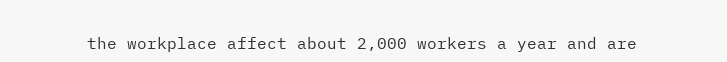the workplace affect about 2,000 workers a year and are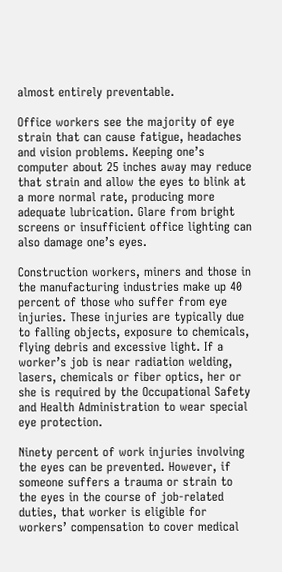almost entirely preventable.

Office workers see the majority of eye strain that can cause fatigue, headaches and vision problems. Keeping one’s computer about 25 inches away may reduce that strain and allow the eyes to blink at a more normal rate, producing more adequate lubrication. Glare from bright screens or insufficient office lighting can also damage one’s eyes.

Construction workers, miners and those in the manufacturing industries make up 40 percent of those who suffer from eye injuries. These injuries are typically due to falling objects, exposure to chemicals, flying debris and excessive light. If a worker’s job is near radiation welding, lasers, chemicals or fiber optics, her or she is required by the Occupational Safety and Health Administration to wear special eye protection.

Ninety percent of work injuries involving the eyes can be prevented. However, if someone suffers a trauma or strain to the eyes in the course of job-related duties, that worker is eligible for workers’ compensation to cover medical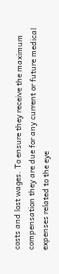costs and lost wages. To ensure they receive the maximum compensation they are due for any current or future medical expenses related to the eye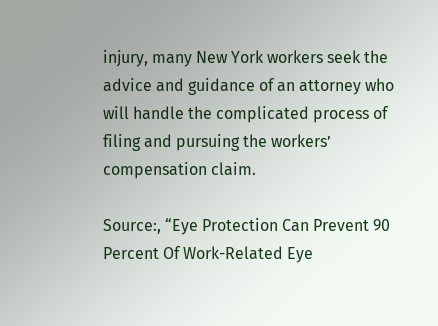injury, many New York workers seek the advice and guidance of an attorney who will handle the complicated process of filing and pursuing the workers’ compensation claim.

Source:, “Eye Protection Can Prevent 90 Percent Of Work-Related Eye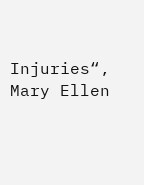Injuries“, Mary Ellen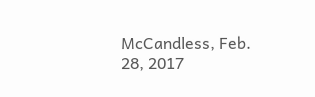McCandless, Feb. 28, 2017